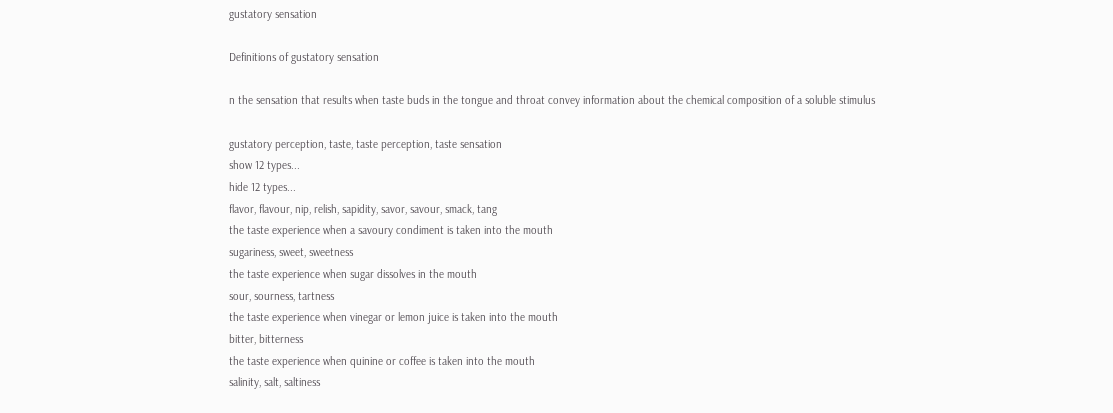gustatory sensation

Definitions of gustatory sensation

n the sensation that results when taste buds in the tongue and throat convey information about the chemical composition of a soluble stimulus

gustatory perception, taste, taste perception, taste sensation
show 12 types...
hide 12 types...
flavor, flavour, nip, relish, sapidity, savor, savour, smack, tang
the taste experience when a savoury condiment is taken into the mouth
sugariness, sweet, sweetness
the taste experience when sugar dissolves in the mouth
sour, sourness, tartness
the taste experience when vinegar or lemon juice is taken into the mouth
bitter, bitterness
the taste experience when quinine or coffee is taken into the mouth
salinity, salt, saltiness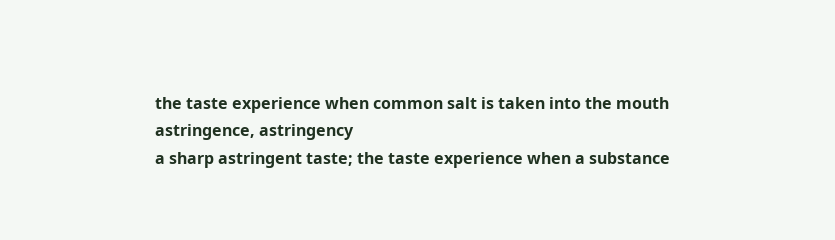the taste experience when common salt is taken into the mouth
astringence, astringency
a sharp astringent taste; the taste experience when a substance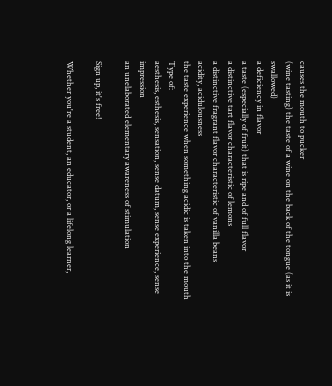causes the mouth to pucker
(wine tasting) the taste of a wine on the back of the tongue (as it is swallowed)
a deficiency in flavor
a taste (especially of fruit) that is ripe and of full flavor
a distinctive tart flavor characteristic of lemons
a distinctive fragrant flavor characteristic of vanilla beans
acidity, acidulousness
the taste experience when something acidic is taken into the mouth
Type of:
aesthesis, esthesis, sensation, sense datum, sense experience, sense impression
an unelaborated elementary awareness of stimulation

Sign up, it's free!

Whether you're a student, an educator, or a lifelong learner,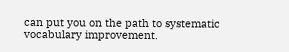can put you on the path to systematic vocabulary improvement.